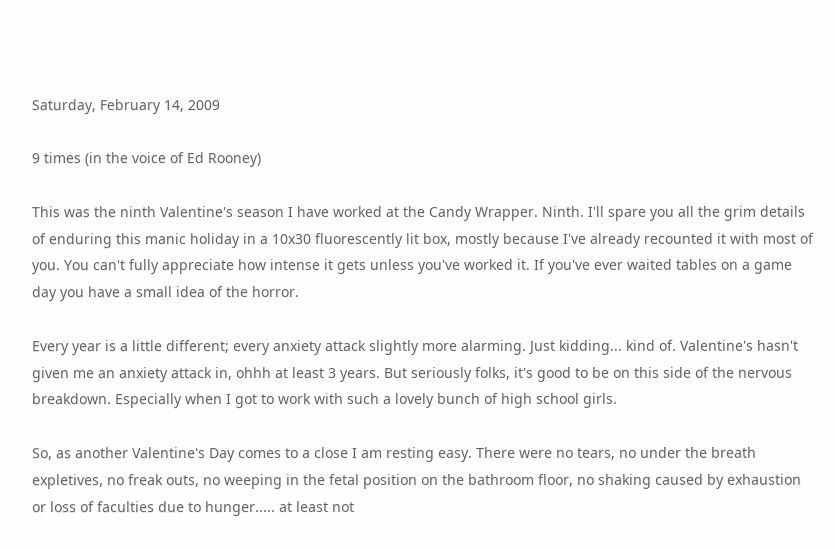Saturday, February 14, 2009

9 times (in the voice of Ed Rooney)

This was the ninth Valentine's season I have worked at the Candy Wrapper. Ninth. I'll spare you all the grim details of enduring this manic holiday in a 10x30 fluorescently lit box, mostly because I've already recounted it with most of you. You can't fully appreciate how intense it gets unless you've worked it. If you've ever waited tables on a game day you have a small idea of the horror.

Every year is a little different; every anxiety attack slightly more alarming. Just kidding... kind of. Valentine's hasn't given me an anxiety attack in, ohhh at least 3 years. But seriously folks, it's good to be on this side of the nervous breakdown. Especially when I got to work with such a lovely bunch of high school girls.

So, as another Valentine's Day comes to a close I am resting easy. There were no tears, no under the breath expletives, no freak outs, no weeping in the fetal position on the bathroom floor, no shaking caused by exhaustion or loss of faculties due to hunger..... at least not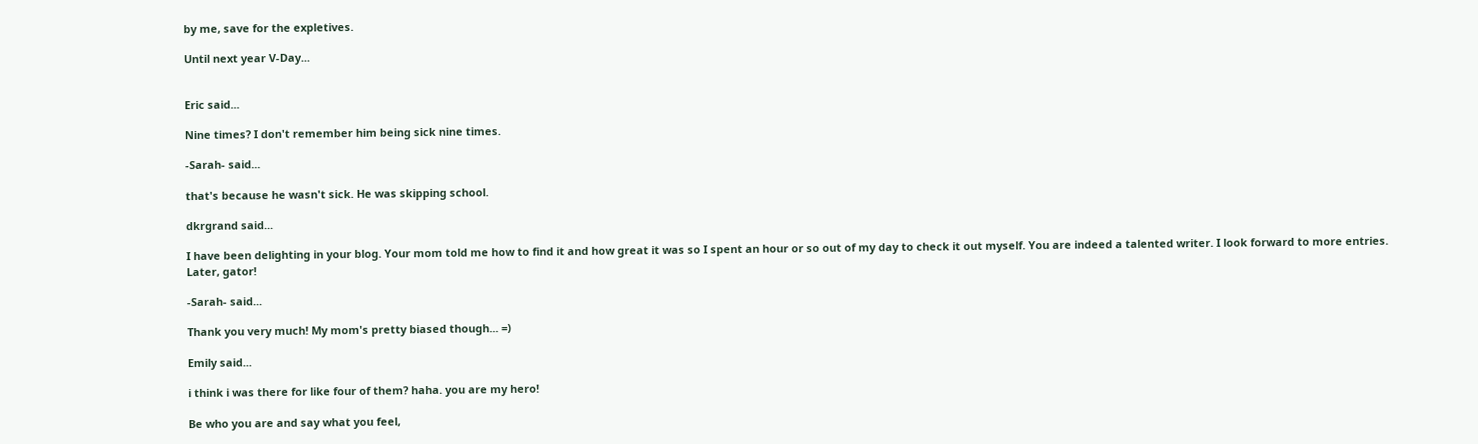by me, save for the expletives.

Until next year V-Day...


Eric said...

Nine times? I don't remember him being sick nine times.

-Sarah- said...

that's because he wasn't sick. He was skipping school.

dkrgrand said...

I have been delighting in your blog. Your mom told me how to find it and how great it was so I spent an hour or so out of my day to check it out myself. You are indeed a talented writer. I look forward to more entries.
Later, gator!

-Sarah- said...

Thank you very much! My mom's pretty biased though... =)

Emily said...

i think i was there for like four of them? haha. you are my hero!

Be who you are and say what you feel,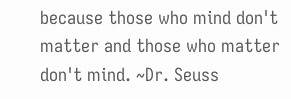because those who mind don't matter and those who matter don't mind. ~Dr. Seuss